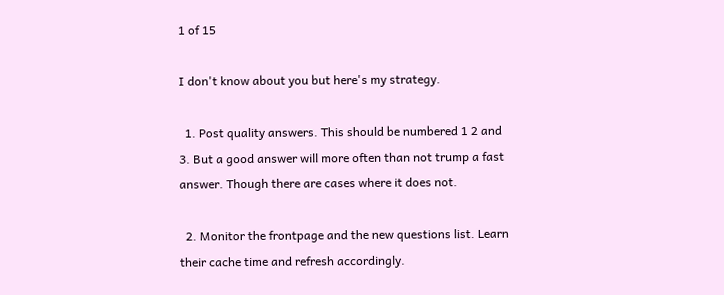1 of 15

I don't know about you but here's my strategy.

  1. Post quality answers. This should be numbered 1 2 and 3. But a good answer will more often than not trump a fast answer. Though there are cases where it does not.

  2. Monitor the frontpage and the new questions list. Learn their cache time and refresh accordingly.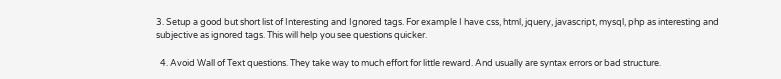3. Setup a good but short list of Interesting and Ignored tags. For example I have css, html, jquery, javascript, mysql, php as interesting and subjective as ignored tags. This will help you see questions quicker.

  4. Avoid Wall of Text questions. They take way to much effort for little reward. And usually are syntax errors or bad structure.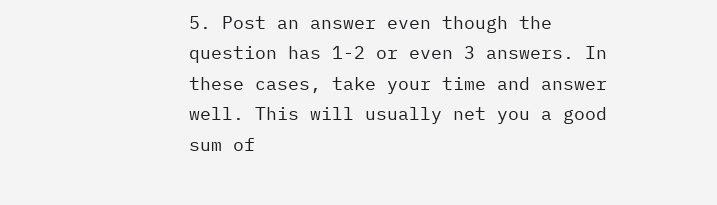5. Post an answer even though the question has 1-2 or even 3 answers. In these cases, take your time and answer well. This will usually net you a good sum of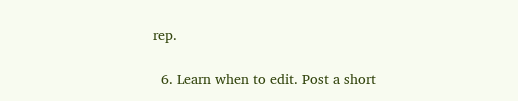rep.

  6. Learn when to edit. Post a short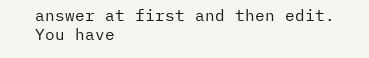answer at first and then edit. You have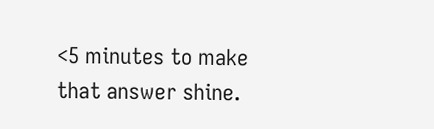<5 minutes to make that answer shine.